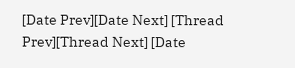[Date Prev][Date Next] [Thread Prev][Thread Next] [Date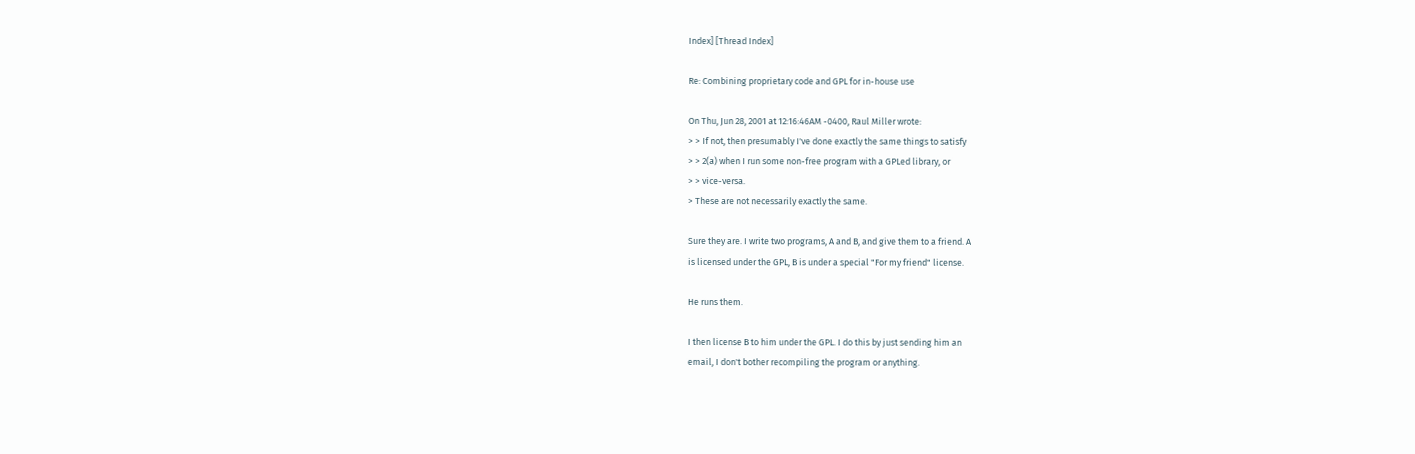Index] [Thread Index]

Re: Combining proprietary code and GPL for in-house use

On Thu, Jun 28, 2001 at 12:16:46AM -0400, Raul Miller wrote:
> > If not, then presumably I've done exactly the same things to satisfy
> > 2(a) when I run some non-free program with a GPLed library, or
> > vice-versa.
> These are not necessarily exactly the same.

Sure they are. I write two programs, A and B, and give them to a friend. A
is licensed under the GPL, B is under a special "For my friend" license.

He runs them.

I then license B to him under the GPL. I do this by just sending him an
email, I don't bother recompiling the program or anything.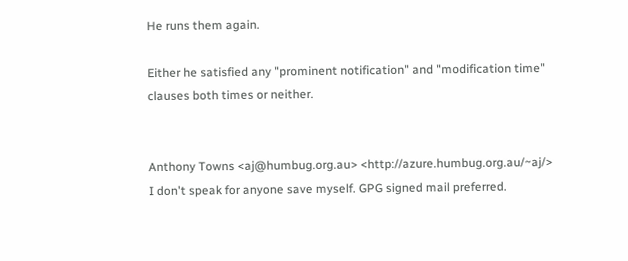He runs them again.

Either he satisfied any "prominent notification" and "modification time"
clauses both times or neither.


Anthony Towns <aj@humbug.org.au> <http://azure.humbug.org.au/~aj/>
I don't speak for anyone save myself. GPG signed mail preferred.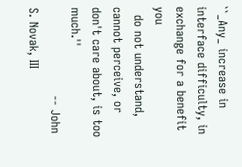``_Any_ increase in interface difficulty, in exchange for a benefit you
  do not understand, cannot perceive, or don't care about, is too much.''
                      -- John S. Novak, III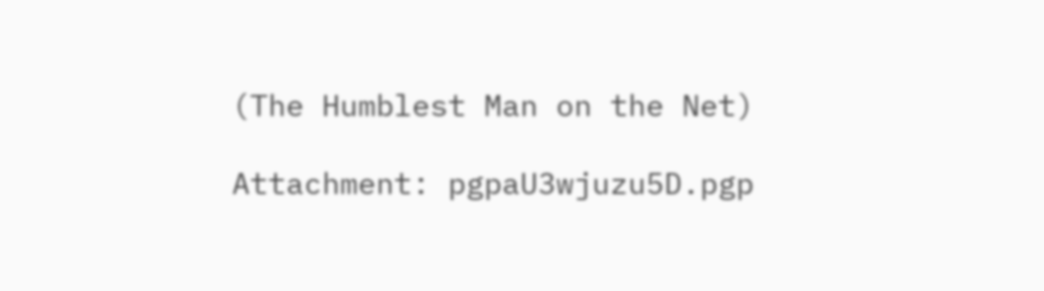(The Humblest Man on the Net)

Attachment: pgpaU3wjuzu5D.pgp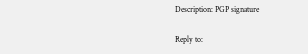Description: PGP signature

Reply to: